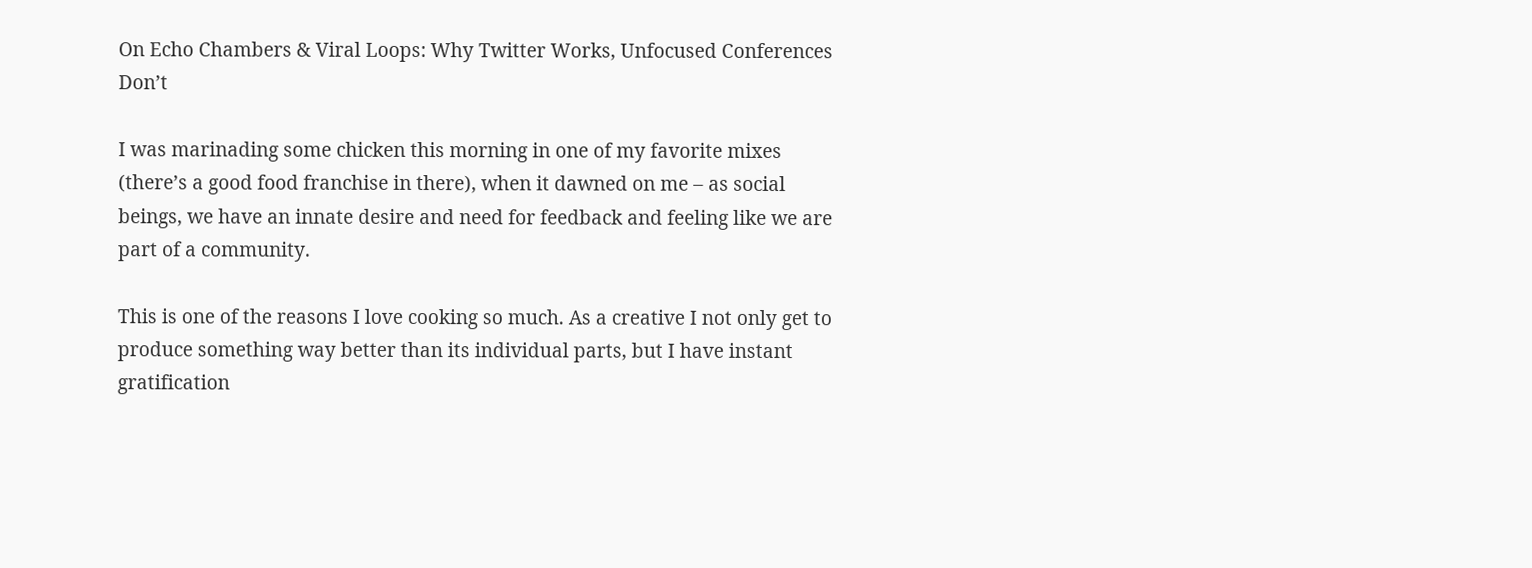On Echo Chambers & Viral Loops: Why Twitter Works, Unfocused Conferences Don’t

I was marinading some chicken this morning in one of my favorite mixes (there’s a good food franchise in there), when it dawned on me – as social beings, we have an innate desire and need for feedback and feeling like we are part of a community.

This is one of the reasons I love cooking so much. As a creative I not only get to produce something way better than its individual parts, but I have instant gratification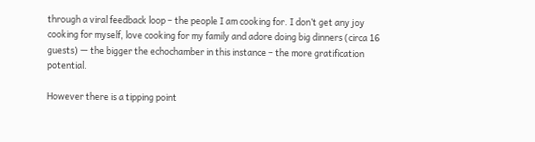through a viral feedback loop – the people I am cooking for. I don’t get any joy cooking for myself, love cooking for my family and adore doing big dinners (circa 16 guests) — the bigger the echochamber in this instance – the more gratification potential.

However there is a tipping point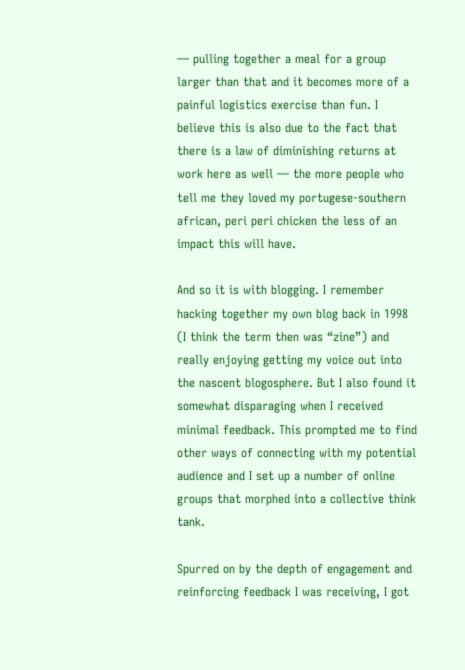— pulling together a meal for a group larger than that and it becomes more of a painful logistics exercise than fun. I believe this is also due to the fact that there is a law of diminishing returns at work here as well — the more people who tell me they loved my portugese-southern african, peri peri chicken the less of an impact this will have.

And so it is with blogging. I remember hacking together my own blog back in 1998 (I think the term then was “zine”) and really enjoying getting my voice out into the nascent blogosphere. But I also found it somewhat disparaging when I received minimal feedback. This prompted me to find other ways of connecting with my potential audience and I set up a number of online groups that morphed into a collective think tank.

Spurred on by the depth of engagement and reinforcing feedback I was receiving, I got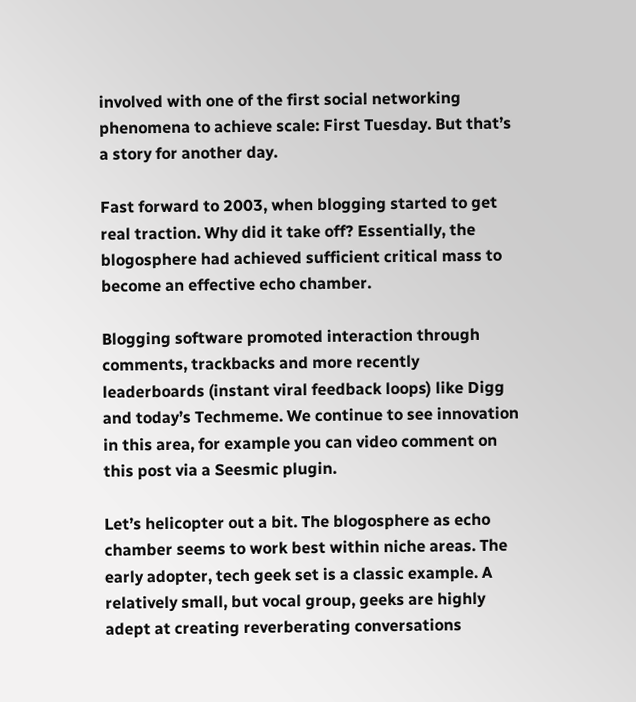involved with one of the first social networking phenomena to achieve scale: First Tuesday. But that’s a story for another day.

Fast forward to 2003, when blogging started to get real traction. Why did it take off? Essentially, the blogosphere had achieved sufficient critical mass to become an effective echo chamber.

Blogging software promoted interaction through comments, trackbacks and more recently leaderboards (instant viral feedback loops) like Digg and today’s Techmeme. We continue to see innovation in this area, for example you can video comment on this post via a Seesmic plugin.

Let’s helicopter out a bit. The blogosphere as echo chamber seems to work best within niche areas. The early adopter, tech geek set is a classic example. A relatively small, but vocal group, geeks are highly adept at creating reverberating conversations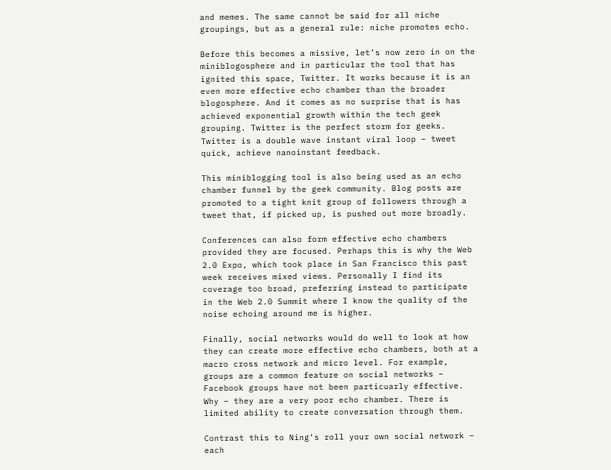and memes. The same cannot be said for all niche groupings, but as a general rule: niche promotes echo.

Before this becomes a missive, let’s now zero in on the miniblogosphere and in particular the tool that has ignited this space, Twitter. It works because it is an even more effective echo chamber than the broader blogosphere. And it comes as no surprise that is has achieved exponential growth within the tech geek grouping. Twitter is the perfect storm for geeks.  Twitter is a double wave instant viral loop – tweet quick, achieve nanoinstant feedback.

This miniblogging tool is also being used as an echo chamber funnel by the geek community. Blog posts are promoted to a tight knit group of followers through a tweet that, if picked up, is pushed out more broadly.

Conferences can also form effective echo chambers provided they are focused. Perhaps this is why the Web 2.0 Expo, which took place in San Francisco this past week receives mixed views. Personally I find its coverage too broad, preferring instead to participate in the Web 2.0 Summit where I know the quality of the noise echoing around me is higher.

Finally, social networks would do well to look at how they can create more effective echo chambers, both at a macro cross network and micro level. For example, groups are a common feature on social networks – Facebook groups have not been particuarly effective. Why – they are a very poor echo chamber. There is limited ability to create conversation through them.

Contrast this to Ning‘s roll your own social network – each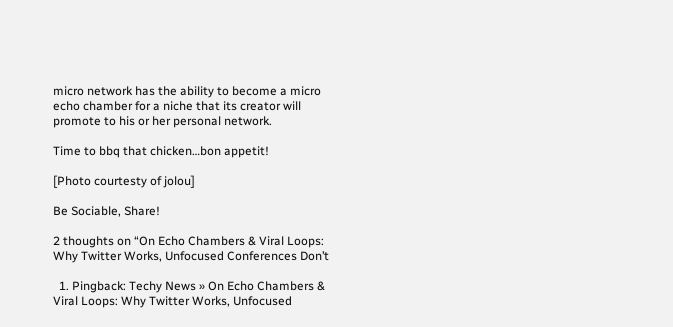micro network has the ability to become a micro echo chamber for a niche that its creator will promote to his or her personal network.

Time to bbq that chicken…bon appetit!

[Photo courtesty of jolou]

Be Sociable, Share!

2 thoughts on “On Echo Chambers & Viral Loops: Why Twitter Works, Unfocused Conferences Don’t

  1. Pingback: Techy News » On Echo Chambers & Viral Loops: Why Twitter Works, Unfocused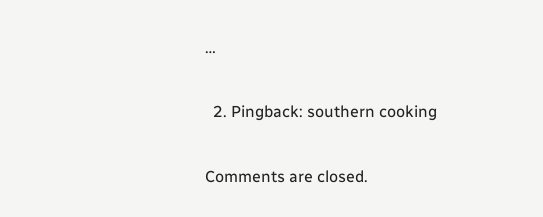…

  2. Pingback: southern cooking

Comments are closed.